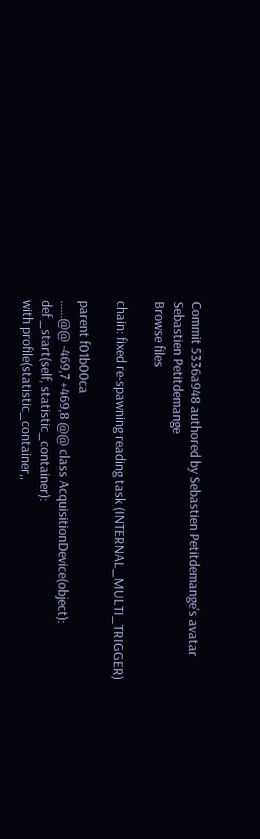Commit 5336a948 authored by Sebastien Petitdemange's avatar Sebastien Petitdemange
Browse files

chain: fixed re-spawning reading task (INTERNAL_MULTI_TRIGGER)

parent f01b00ca
......@@ -469,7 +469,8 @@ class AcquisitionDevice(object):
def _start(self, statistic_container):
with profile(statistic_container,,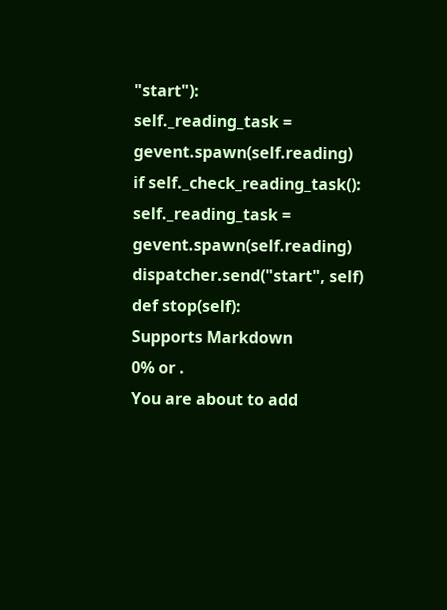"start"):
self._reading_task = gevent.spawn(self.reading)
if self._check_reading_task():
self._reading_task = gevent.spawn(self.reading)
dispatcher.send("start", self)
def stop(self):
Supports Markdown
0% or .
You are about to add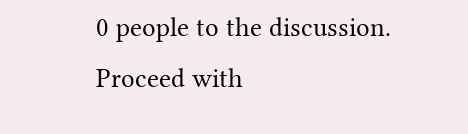0 people to the discussion. Proceed with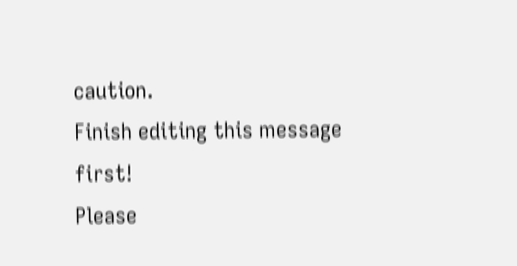caution.
Finish editing this message first!
Please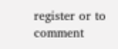register or to comment